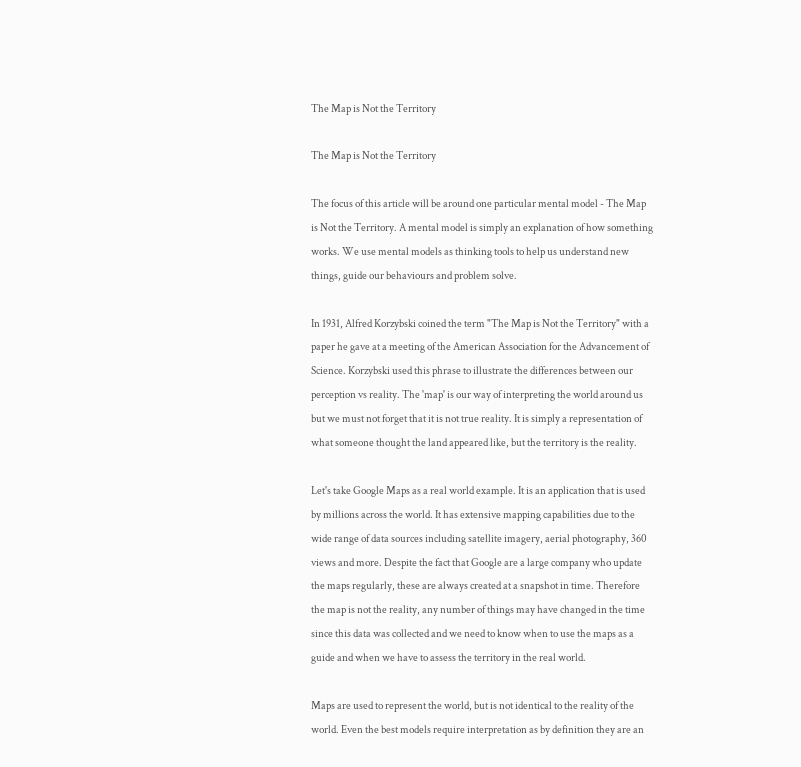The Map is Not the Territory

The Map is Not the Territory

The focus of this article will be around one particular mental model - The Map is Not the Territory. A mental model is simply an explanation of how something works. We use mental models as thinking tools to help us understand new things, guide our behaviours and problem solve.

In 1931, Alfred Korzybski coined the term "The Map is Not the Territory" with a paper he gave at a meeting of the American Association for the Advancement of Science. Korzybski used this phrase to illustrate the differences between our perception vs reality. The 'map' is our way of interpreting the world around us but we must not forget that it is not true reality. It is simply a representation of what someone thought the land appeared like, but the territory is the reality.

Let's take Google Maps as a real world example. It is an application that is used by millions across the world. It has extensive mapping capabilities due to the wide range of data sources including satellite imagery, aerial photography, 360 views and more. Despite the fact that Google are a large company who update the maps regularly, these are always created at a snapshot in time. Therefore the map is not the reality, any number of things may have changed in the time since this data was collected and we need to know when to use the maps as a guide and when we have to assess the territory in the real world.

Maps are used to represent the world, but is not identical to the reality of the world. Even the best models require interpretation as by definition they are an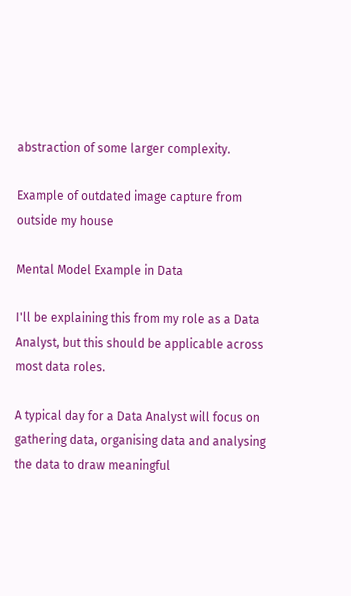abstraction of some larger complexity.

Example of outdated image capture from outside my house

Mental Model Example in Data

I'll be explaining this from my role as a Data Analyst, but this should be applicable across most data roles.

A typical day for a Data Analyst will focus on gathering data, organising data and analysing the data to draw meaningful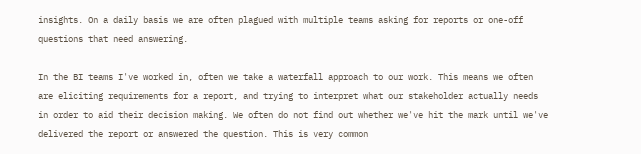insights. On a daily basis we are often plagued with multiple teams asking for reports or one-off questions that need answering.

In the BI teams I've worked in, often we take a waterfall approach to our work. This means we often are eliciting requirements for a report, and trying to interpret what our stakeholder actually needs in order to aid their decision making. We often do not find out whether we've hit the mark until we've delivered the report or answered the question. This is very common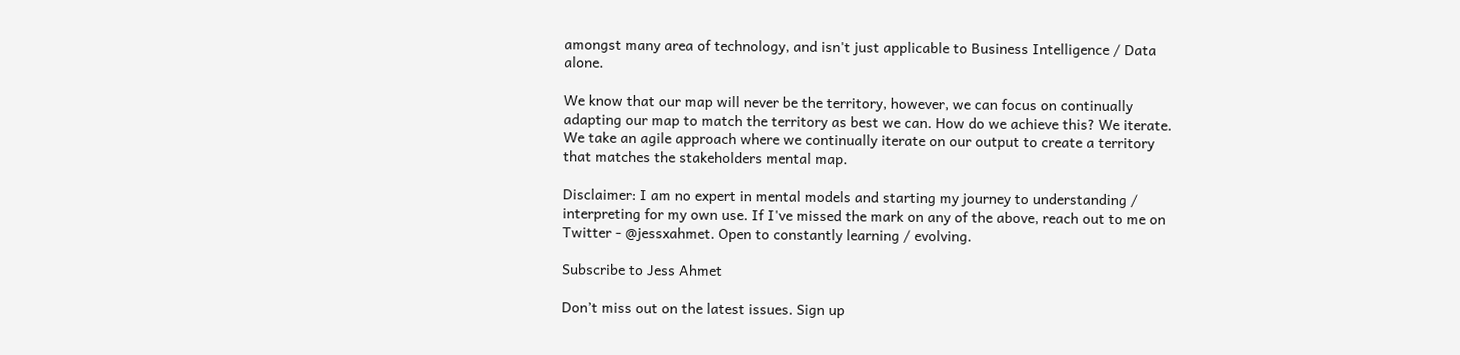amongst many area of technology, and isn't just applicable to Business Intelligence / Data alone.

We know that our map will never be the territory, however, we can focus on continually adapting our map to match the territory as best we can. How do we achieve this? We iterate. We take an agile approach where we continually iterate on our output to create a territory that matches the stakeholders mental map.

Disclaimer: I am no expert in mental models and starting my journey to understanding / interpreting for my own use. If I've missed the mark on any of the above, reach out to me on Twitter - @jessxahmet. Open to constantly learning / evolving.

Subscribe to Jess Ahmet

Don’t miss out on the latest issues. Sign up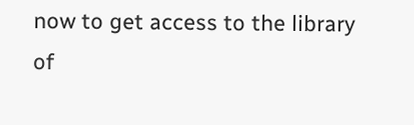now to get access to the library of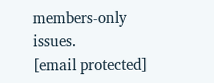members-only issues.
[email protected]